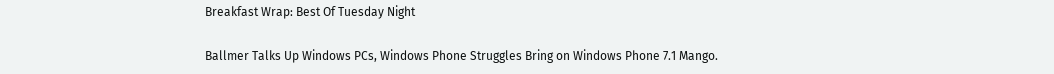Breakfast Wrap: Best Of Tuesday Night

Ballmer Talks Up Windows PCs, Windows Phone Struggles Bring on Windows Phone 7.1 Mango.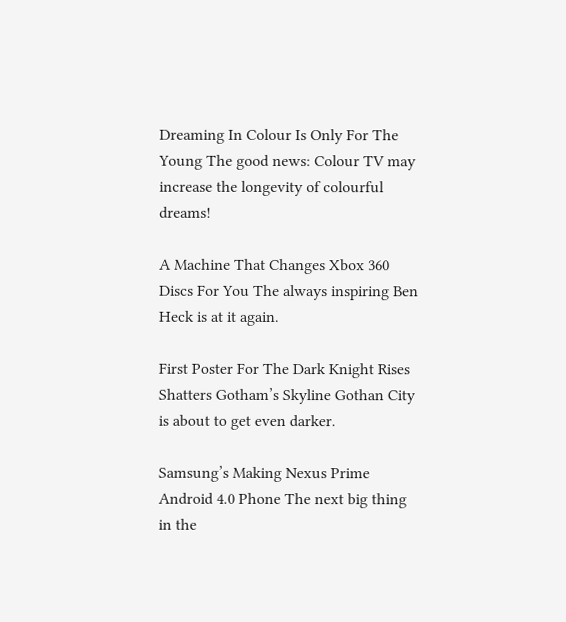Dreaming In Colour Is Only For The Young The good news: Colour TV may increase the longevity of colourful dreams!

A Machine That Changes Xbox 360 Discs For You The always inspiring Ben Heck is at it again.

First Poster For The Dark Knight Rises Shatters Gotham’s Skyline Gothan City is about to get even darker.

Samsung’s Making Nexus Prime Android 4.0 Phone The next big thing in the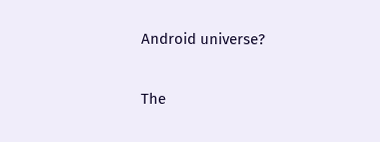Android universe?

The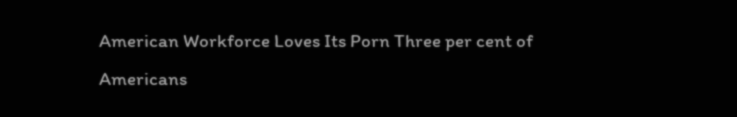American Workforce Loves Its Porn Three per cent of Americans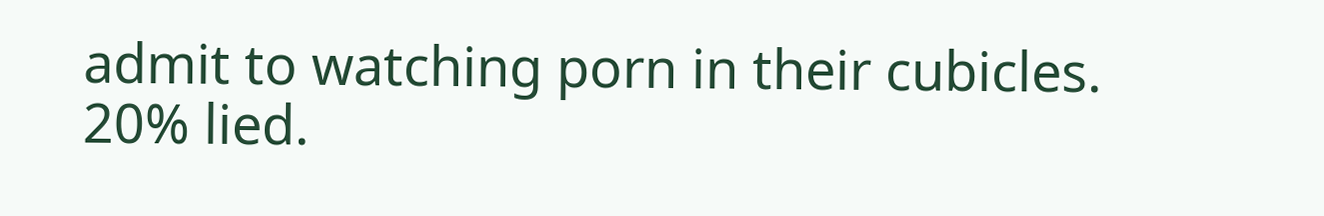admit to watching porn in their cubicles. 20% lied.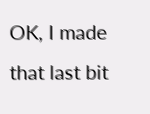OK, I made that last bit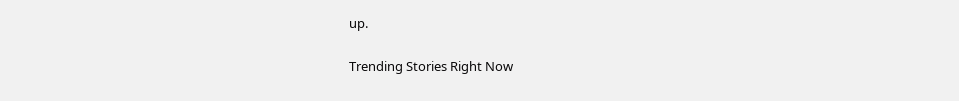up.

Trending Stories Right Now